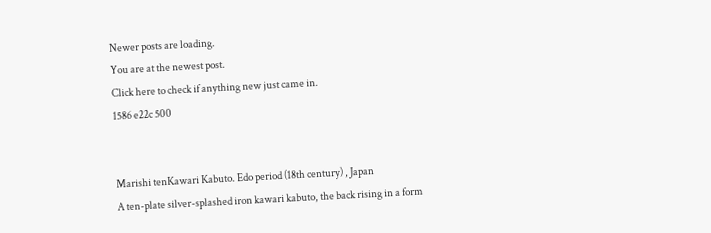Newer posts are loading.
You are at the newest post.
Click here to check if anything new just came in.
1586 e22c 500


Marishi tenKawari Kabuto. Edo period (18th century) , Japan
A ten-plate silver-splashed iron kawari kabuto, the back rising in a form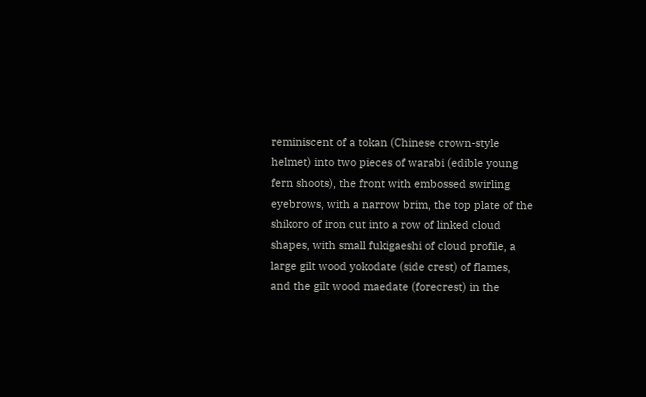reminiscent of a tokan (Chinese crown-style helmet) into two pieces of warabi (edible young fern shoots), the front with embossed swirling eyebrows, with a narrow brim, the top plate of the shikoro of iron cut into a row of linked cloud shapes, with small fukigaeshi of cloud profile, a large gilt wood yokodate (side crest) of flames, and the gilt wood maedate (forecrest) in the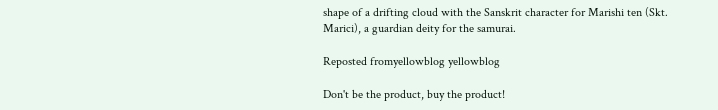shape of a drifting cloud with the Sanskrit character for Marishi ten (Skt. Marici), a guardian deity for the samurai.

Reposted fromyellowblog yellowblog

Don't be the product, buy the product!